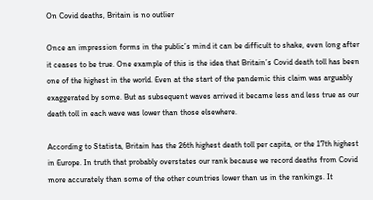On Covid deaths, Britain is no outlier

Once an impression forms in the public’s mind it can be difficult to shake, even long after it ceases to be true. One example of this is the idea that Britain’s Covid death toll has been one of the highest in the world. Even at the start of the pandemic this claim was arguably exaggerated by some. But as subsequent waves arrived it became less and less true as our death toll in each wave was lower than those elsewhere.

According to Statista, Britain has the 26th highest death toll per capita, or the 17th highest in Europe. In truth that probably overstates our rank because we record deaths from Covid more accurately than some of the other countries lower than us in the rankings. It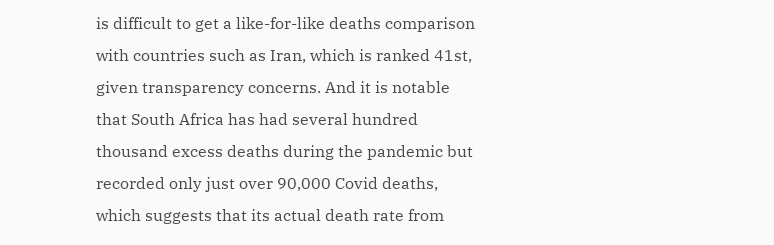is difficult to get a like-for-like deaths comparison with countries such as Iran, which is ranked 41st, given transparency concerns. And it is notable that South Africa has had several hundred thousand excess deaths during the pandemic but recorded only just over 90,000 Covid deaths, which suggests that its actual death rate from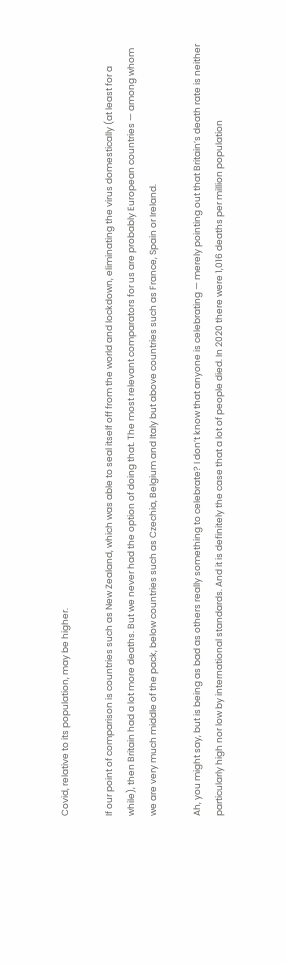Covid, relative to its population, may be higher.

If our point of comparison is countries such as New Zealand, which was able to seal itself off from the world and lockdown, eliminating the virus domestically (at least for a while), then Britain had a lot more deaths. But we never had the option of doing that. The most relevant comparators for us are probably European countries — among whom we are very much middle of the pack, below countries such as Czechia, Belgium and Italy but above countries such as France, Spain or Ireland.

Ah, you might say, but is being as bad as others really something to celebrate? I don’t know that anyone is celebrating — merely pointing out that Britain’s death rate is neither particularly high nor low by international standards. And it is definitely the case that a lot of people died. In 2020 there were 1,016 deaths per million population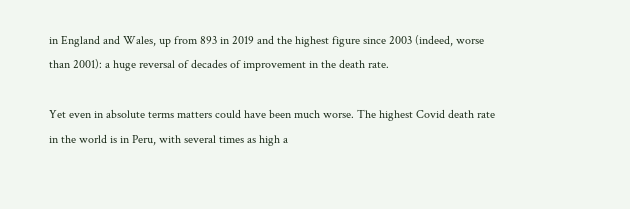in England and Wales, up from 893 in 2019 and the highest figure since 2003 (indeed, worse than 2001): a huge reversal of decades of improvement in the death rate.

Yet even in absolute terms matters could have been much worse. The highest Covid death rate in the world is in Peru, with several times as high a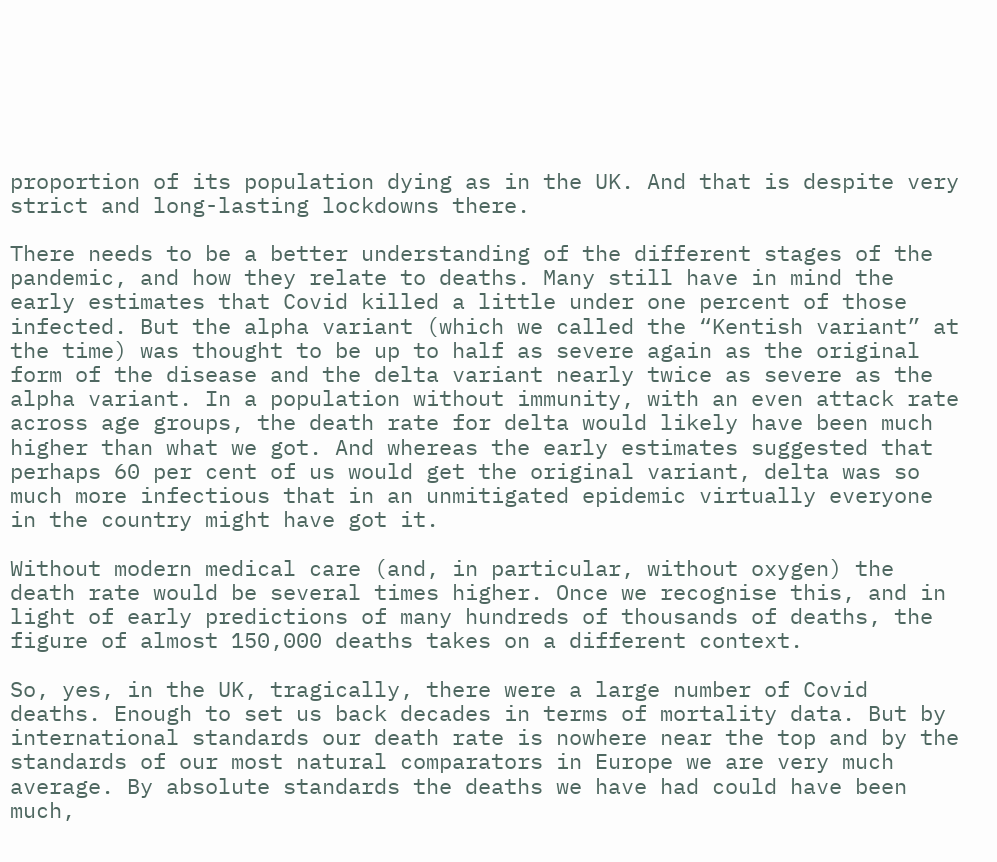proportion of its population dying as in the UK. And that is despite very strict and long-lasting lockdowns there.

There needs to be a better understanding of the different stages of the pandemic, and how they relate to deaths. Many still have in mind the early estimates that Covid killed a little under one percent of those infected. But the alpha variant (which we called the “Kentish variant” at the time) was thought to be up to half as severe again as the original form of the disease and the delta variant nearly twice as severe as the alpha variant. In a population without immunity, with an even attack rate across age groups, the death rate for delta would likely have been much higher than what we got. And whereas the early estimates suggested that perhaps 60 per cent of us would get the original variant, delta was so much more infectious that in an unmitigated epidemic virtually everyone in the country might have got it.

Without modern medical care (and, in particular, without oxygen) the death rate would be several times higher. Once we recognise this, and in light of early predictions of many hundreds of thousands of deaths, the figure of almost 150,000 deaths takes on a different context.

So, yes, in the UK, tragically, there were a large number of Covid deaths. Enough to set us back decades in terms of mortality data. But by international standards our death rate is nowhere near the top and by the standards of our most natural comparators in Europe we are very much average. By absolute standards the deaths we have had could have been much,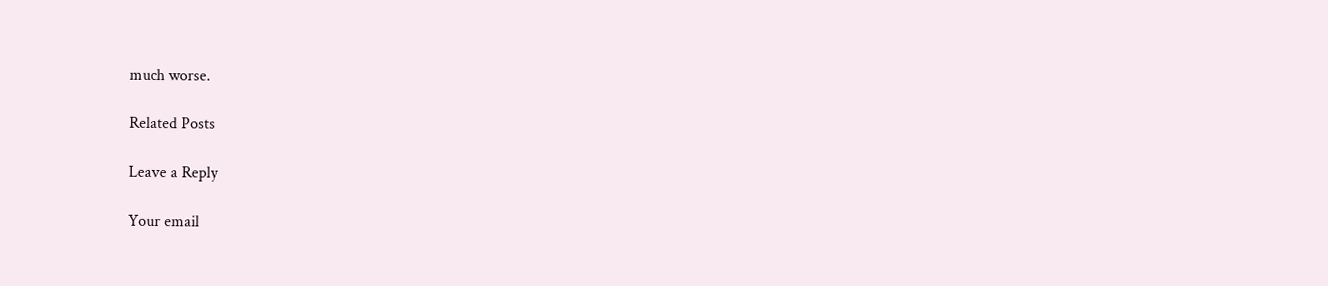much worse.

Related Posts

Leave a Reply

Your email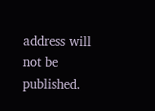address will not be published.